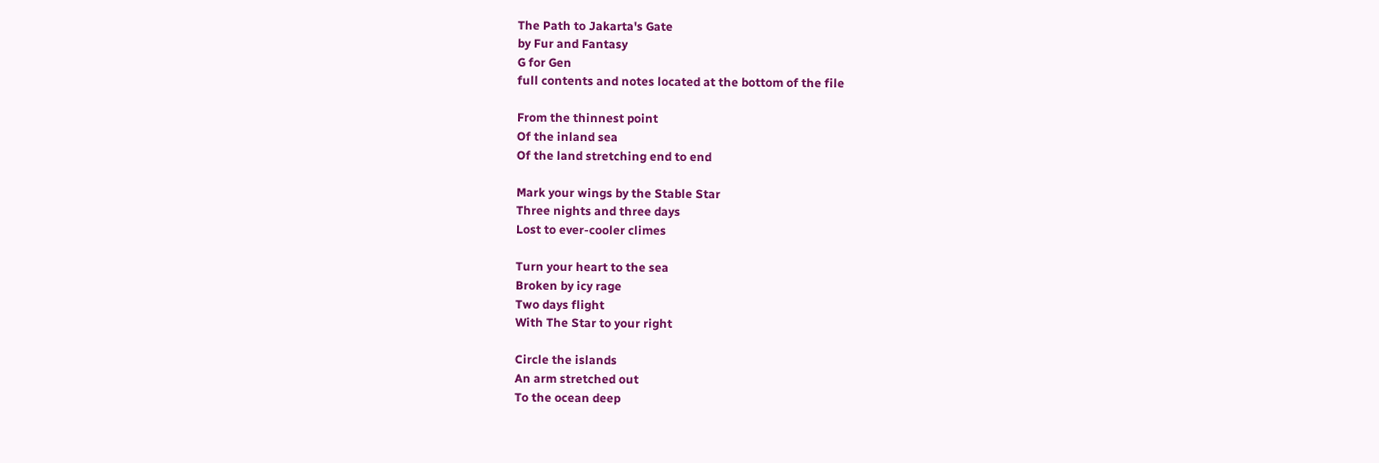The Path to Jakarta's Gate
by Fur and Fantasy
G for Gen
full contents and notes located at the bottom of the file

From the thinnest point
Of the inland sea
Of the land stretching end to end

Mark your wings by the Stable Star
Three nights and three days
Lost to ever-cooler climes

Turn your heart to the sea
Broken by icy rage
Two days flight
With The Star to your right

Circle the islands
An arm stretched out
To the ocean deep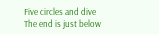Five circles and dive
The end is just below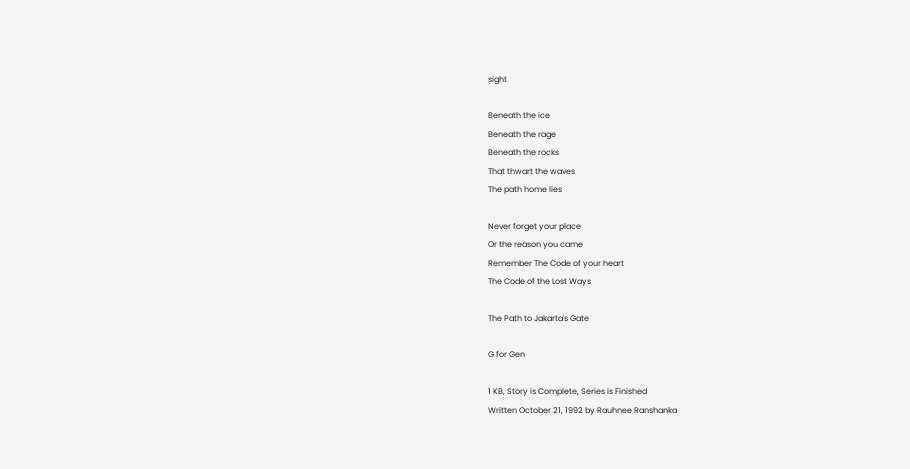sight

Beneath the ice
Beneath the rage
Beneath the rocks
That thwart the waves
The path home lies

Never forget your place
Or the reason you came
Remember The Code of your heart
The Code of the Lost Ways

The Path to Jakarta's Gate

G for Gen

1 KB, Story is Complete, Series is Finished
Written October 21, 1992 by Rauhnee Ranshanka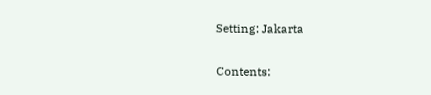Setting: Jakarta

Contents: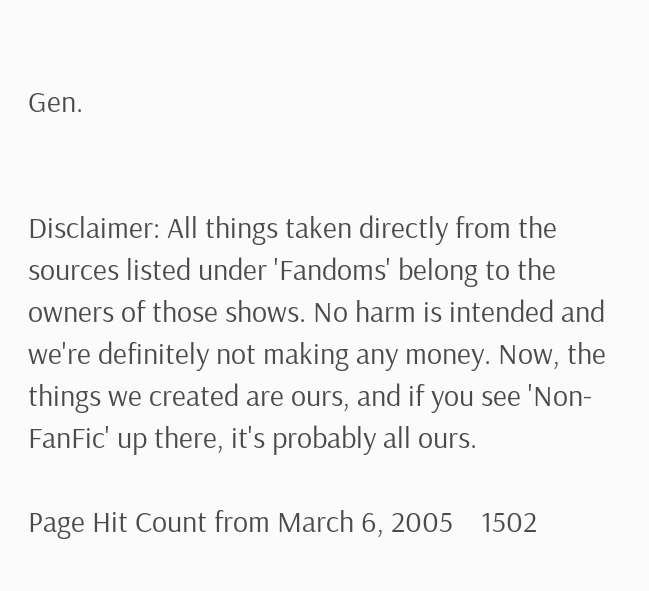Gen.


Disclaimer: All things taken directly from the sources listed under 'Fandoms' belong to the owners of those shows. No harm is intended and we're definitely not making any money. Now, the things we created are ours, and if you see 'Non-FanFic' up there, it's probably all ours.

Page Hit Count from March 6, 2005    1502